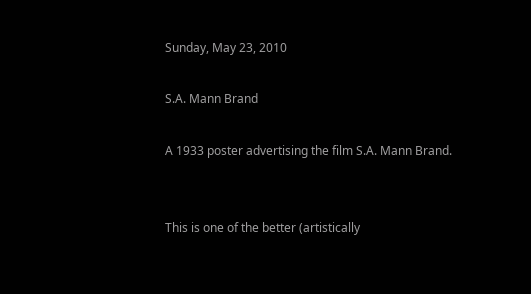Sunday, May 23, 2010

S.A. Mann Brand

A 1933 poster advertising the film S.A. Mann Brand.


This is one of the better (artistically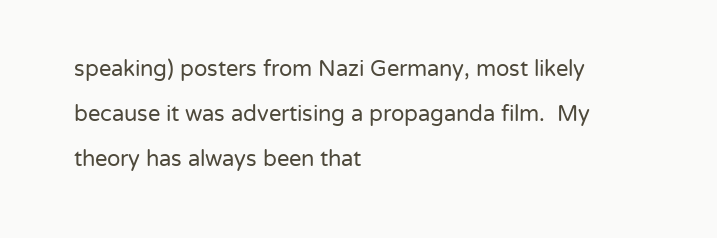speaking) posters from Nazi Germany, most likely because it was advertising a propaganda film.  My theory has always been that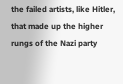the failed artists, like Hitler, that made up the higher rungs of the Nazi party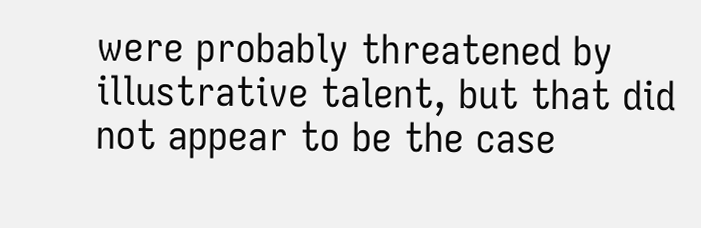were probably threatened by illustrative talent, but that did not appear to be the case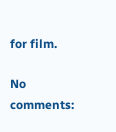for film.

No comments: